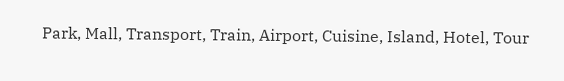Park, Mall, Transport, Train, Airport, Cuisine, Island, Hotel, Tour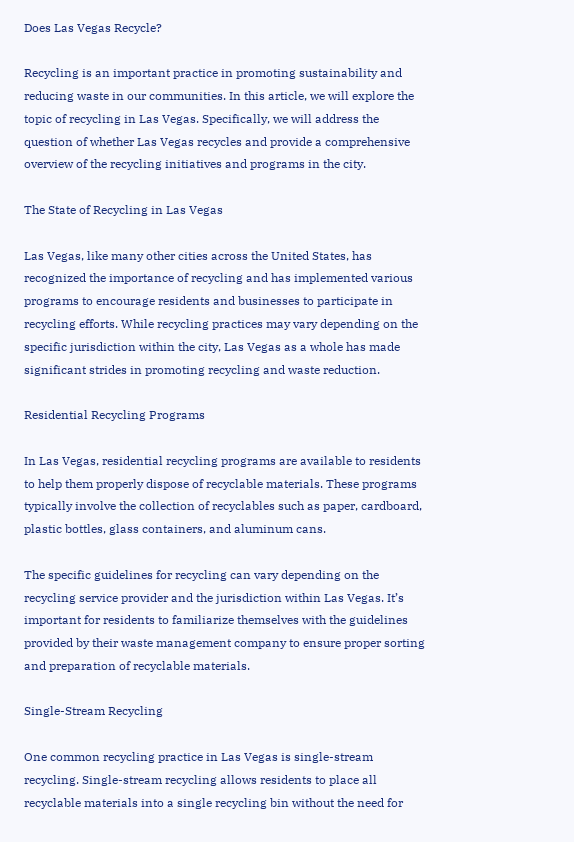Does Las Vegas Recycle?

Recycling is an important practice in promoting sustainability and reducing waste in our communities. In this article, we will explore the topic of recycling in Las Vegas. Specifically, we will address the question of whether Las Vegas recycles and provide a comprehensive overview of the recycling initiatives and programs in the city.

The State of Recycling in Las Vegas

Las Vegas, like many other cities across the United States, has recognized the importance of recycling and has implemented various programs to encourage residents and businesses to participate in recycling efforts. While recycling practices may vary depending on the specific jurisdiction within the city, Las Vegas as a whole has made significant strides in promoting recycling and waste reduction.

Residential Recycling Programs

In Las Vegas, residential recycling programs are available to residents to help them properly dispose of recyclable materials. These programs typically involve the collection of recyclables such as paper, cardboard, plastic bottles, glass containers, and aluminum cans.

The specific guidelines for recycling can vary depending on the recycling service provider and the jurisdiction within Las Vegas. It’s important for residents to familiarize themselves with the guidelines provided by their waste management company to ensure proper sorting and preparation of recyclable materials.

Single-Stream Recycling

One common recycling practice in Las Vegas is single-stream recycling. Single-stream recycling allows residents to place all recyclable materials into a single recycling bin without the need for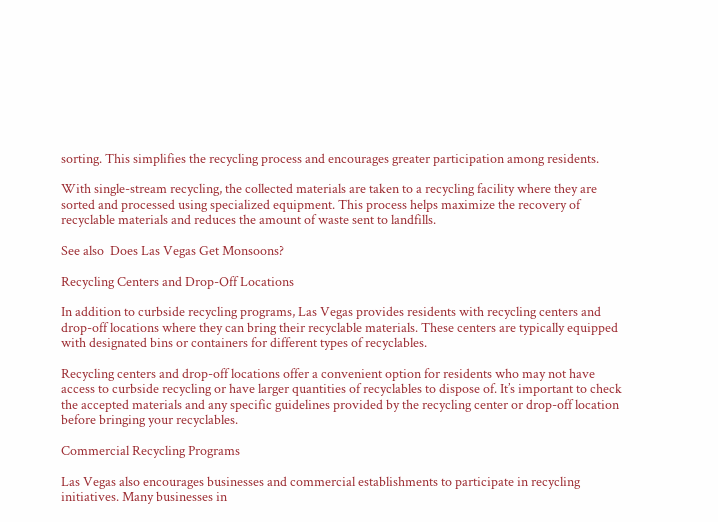sorting. This simplifies the recycling process and encourages greater participation among residents.

With single-stream recycling, the collected materials are taken to a recycling facility where they are sorted and processed using specialized equipment. This process helps maximize the recovery of recyclable materials and reduces the amount of waste sent to landfills.

See also  Does Las Vegas Get Monsoons?

Recycling Centers and Drop-Off Locations

In addition to curbside recycling programs, Las Vegas provides residents with recycling centers and drop-off locations where they can bring their recyclable materials. These centers are typically equipped with designated bins or containers for different types of recyclables.

Recycling centers and drop-off locations offer a convenient option for residents who may not have access to curbside recycling or have larger quantities of recyclables to dispose of. It’s important to check the accepted materials and any specific guidelines provided by the recycling center or drop-off location before bringing your recyclables.

Commercial Recycling Programs

Las Vegas also encourages businesses and commercial establishments to participate in recycling initiatives. Many businesses in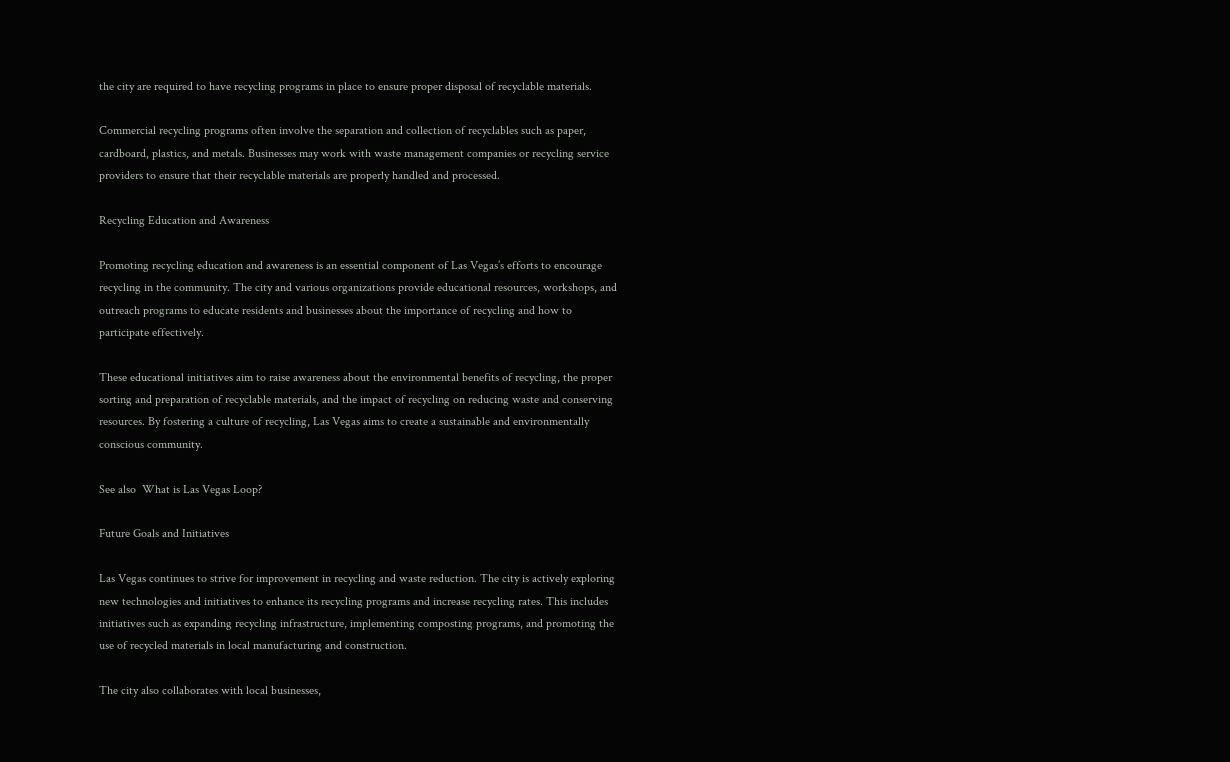the city are required to have recycling programs in place to ensure proper disposal of recyclable materials.

Commercial recycling programs often involve the separation and collection of recyclables such as paper, cardboard, plastics, and metals. Businesses may work with waste management companies or recycling service providers to ensure that their recyclable materials are properly handled and processed.

Recycling Education and Awareness

Promoting recycling education and awareness is an essential component of Las Vegas’s efforts to encourage recycling in the community. The city and various organizations provide educational resources, workshops, and outreach programs to educate residents and businesses about the importance of recycling and how to participate effectively.

These educational initiatives aim to raise awareness about the environmental benefits of recycling, the proper sorting and preparation of recyclable materials, and the impact of recycling on reducing waste and conserving resources. By fostering a culture of recycling, Las Vegas aims to create a sustainable and environmentally conscious community.

See also  What is Las Vegas Loop?

Future Goals and Initiatives

Las Vegas continues to strive for improvement in recycling and waste reduction. The city is actively exploring new technologies and initiatives to enhance its recycling programs and increase recycling rates. This includes initiatives such as expanding recycling infrastructure, implementing composting programs, and promoting the use of recycled materials in local manufacturing and construction.

The city also collaborates with local businesses,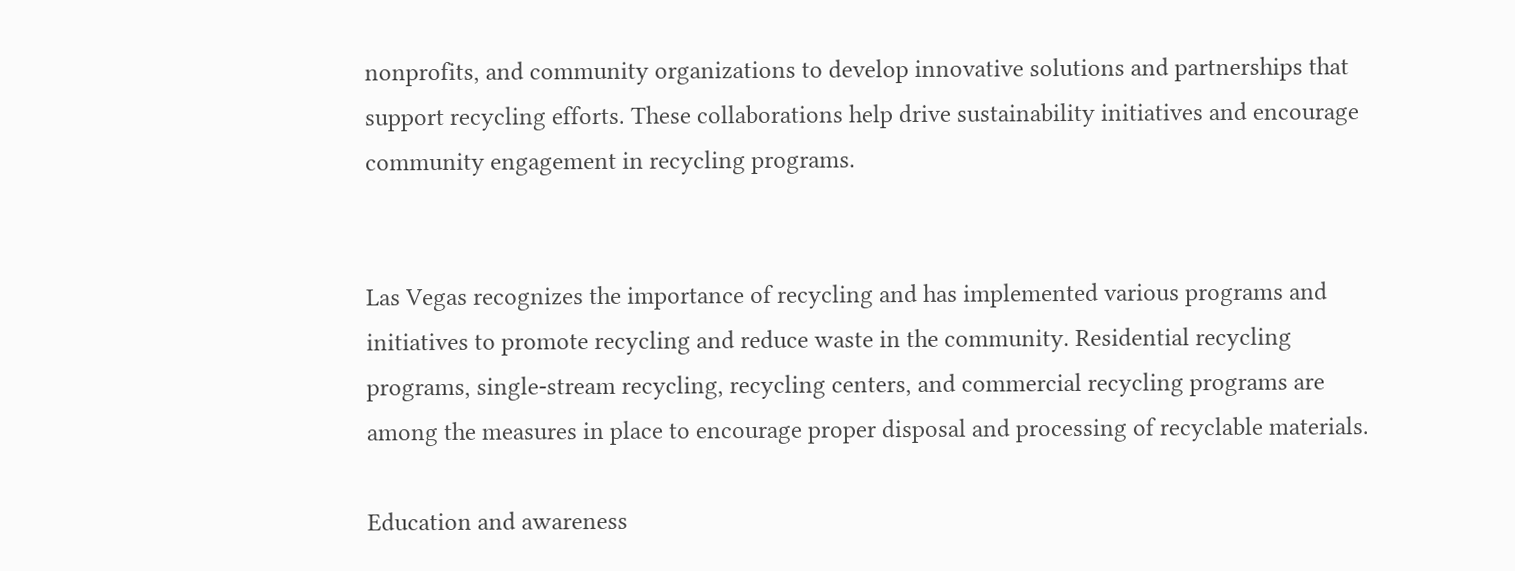nonprofits, and community organizations to develop innovative solutions and partnerships that support recycling efforts. These collaborations help drive sustainability initiatives and encourage community engagement in recycling programs.


Las Vegas recognizes the importance of recycling and has implemented various programs and initiatives to promote recycling and reduce waste in the community. Residential recycling programs, single-stream recycling, recycling centers, and commercial recycling programs are among the measures in place to encourage proper disposal and processing of recyclable materials.

Education and awareness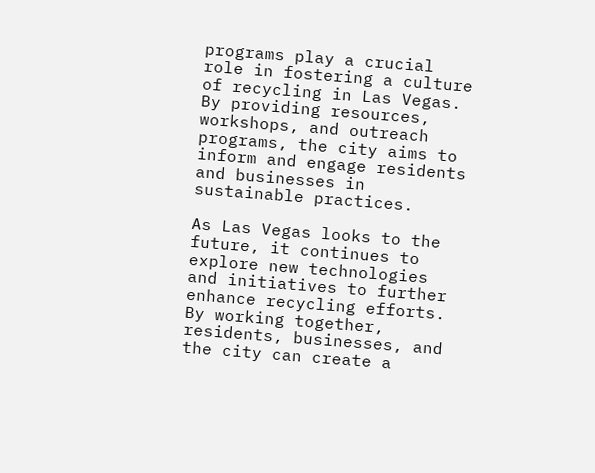programs play a crucial role in fostering a culture of recycling in Las Vegas. By providing resources, workshops, and outreach programs, the city aims to inform and engage residents and businesses in sustainable practices.

As Las Vegas looks to the future, it continues to explore new technologies and initiatives to further enhance recycling efforts. By working together, residents, businesses, and the city can create a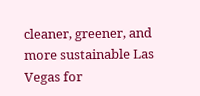cleaner, greener, and more sustainable Las Vegas for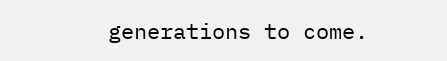generations to come.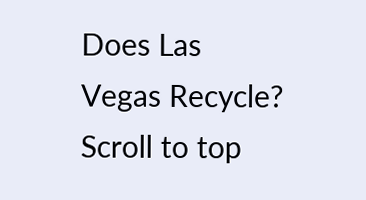Does Las Vegas Recycle?
Scroll to top